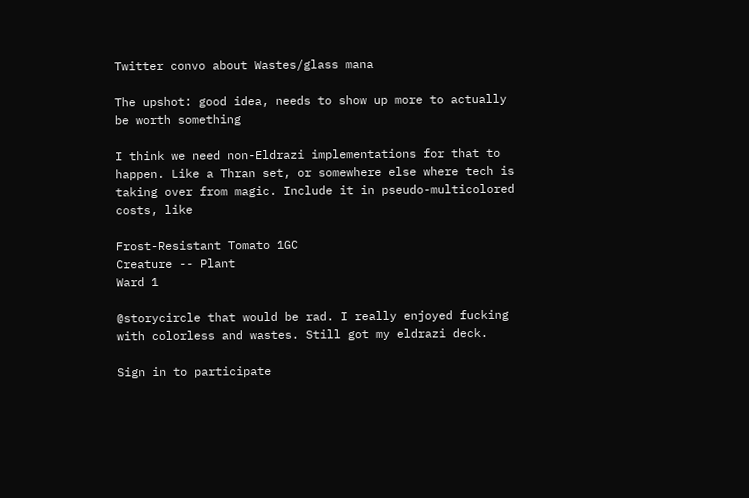Twitter convo about Wastes/glass mana

The upshot: good idea, needs to show up more to actually be worth something

I think we need non-Eldrazi implementations for that to happen. Like a Thran set, or somewhere else where tech is taking over from magic. Include it in pseudo-multicolored costs, like

Frost-Resistant Tomato 1GC
Creature -- Plant
Ward 1

@storycircle that would be rad. I really enjoyed fucking with colorless and wastes. Still got my eldrazi deck.

Sign in to participate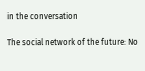in the conversation

The social network of the future: No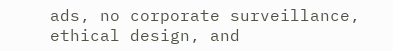ads, no corporate surveillance, ethical design, and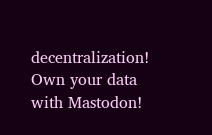decentralization! Own your data with Mastodon!